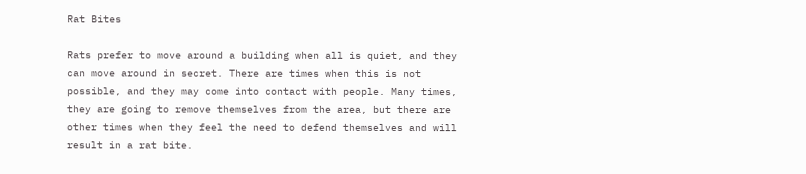Rat Bites

Rats prefer to move around a building when all is quiet, and they can move around in secret. There are times when this is not possible, and they may come into contact with people. Many times, they are going to remove themselves from the area, but there are other times when they feel the need to defend themselves and will result in a rat bite.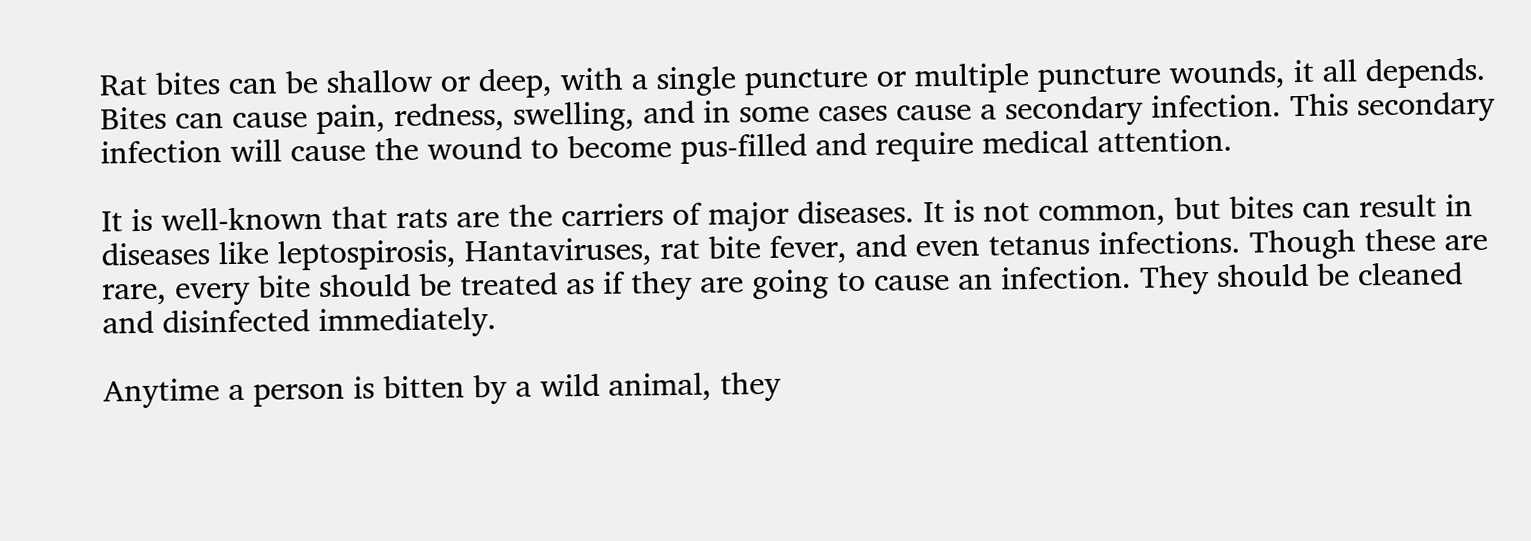Rat bites can be shallow or deep, with a single puncture or multiple puncture wounds, it all depends. Bites can cause pain, redness, swelling, and in some cases cause a secondary infection. This secondary infection will cause the wound to become pus-filled and require medical attention.

It is well-known that rats are the carriers of major diseases. It is not common, but bites can result in diseases like leptospirosis, Hantaviruses, rat bite fever, and even tetanus infections. Though these are rare, every bite should be treated as if they are going to cause an infection. They should be cleaned and disinfected immediately.

Anytime a person is bitten by a wild animal, they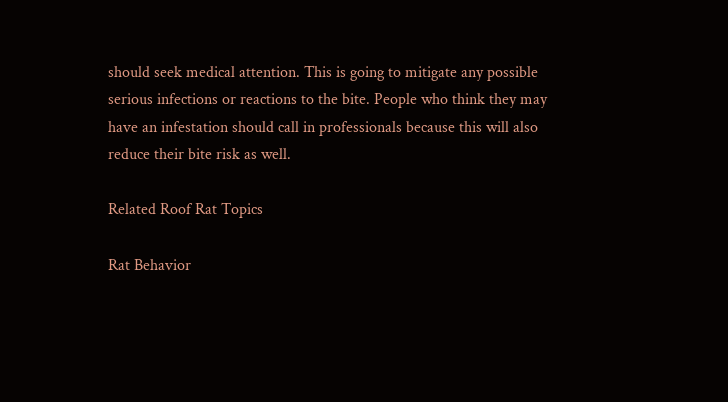should seek medical attention. This is going to mitigate any possible serious infections or reactions to the bite. People who think they may have an infestation should call in professionals because this will also reduce their bite risk as well.

Related Roof Rat Topics

Rat Behavior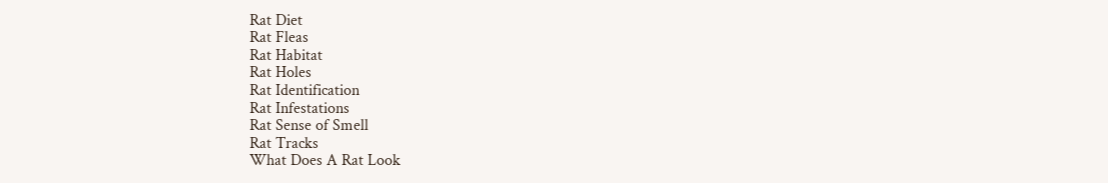Rat Diet
Rat Fleas
Rat Habitat
Rat Holes
Rat Identification
Rat Infestations
Rat Sense of Smell
Rat Tracks
What Does A Rat Look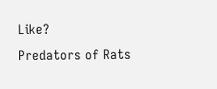Like?
Predators of Rats